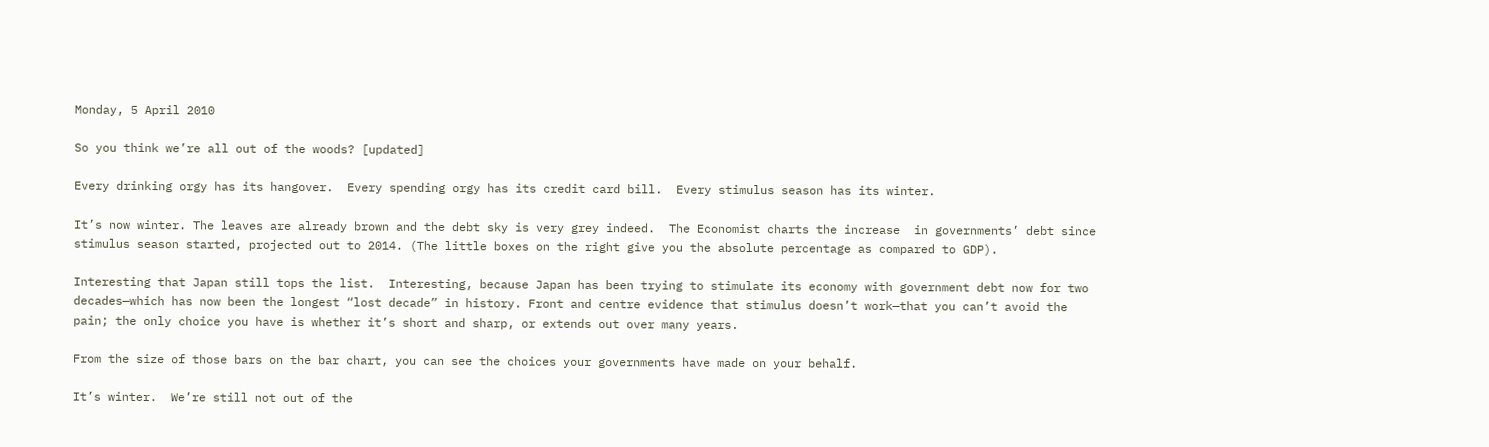Monday, 5 April 2010

So you think we’re all out of the woods? [updated]

Every drinking orgy has its hangover.  Every spending orgy has its credit card bill.  Every stimulus season has its winter.

It’s now winter. The leaves are already brown and the debt sky is very grey indeed.  The Economist charts the increase  in governments’ debt since stimulus season started, projected out to 2014. (The little boxes on the right give you the absolute percentage as compared to GDP).

Interesting that Japan still tops the list.  Interesting, because Japan has been trying to stimulate its economy with government debt now for two decades—which has now been the longest “lost decade” in history. Front and centre evidence that stimulus doesn’t work—that you can’t avoid the pain; the only choice you have is whether it’s short and sharp, or extends out over many years.

From the size of those bars on the bar chart, you can see the choices your governments have made on your behalf.

It’s winter.  We’re still not out of the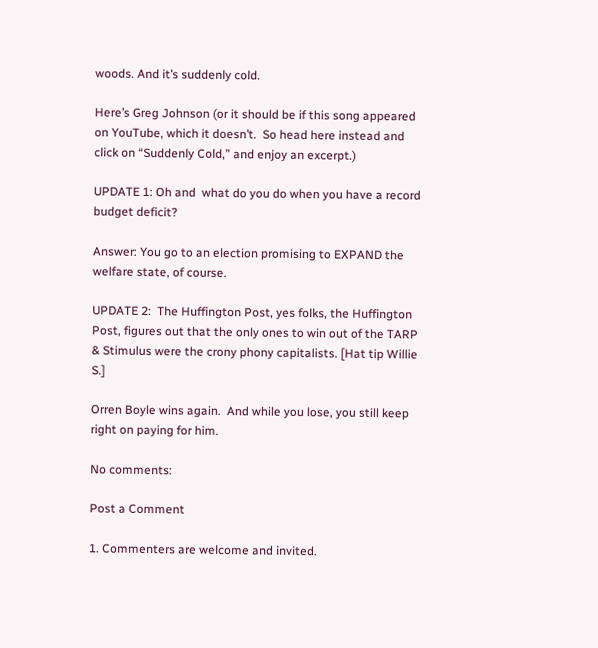woods. And it’s suddenly cold.

Here’s Greg Johnson (or it should be if this song appeared on YouTube, which it doesn’t.  So head here instead and click on “Suddenly Cold,” and enjoy an excerpt.)

UPDATE 1: Oh and  what do you do when you have a record budget deficit?

Answer: You go to an election promising to EXPAND the welfare state, of course.

UPDATE 2:  The Huffington Post, yes folks, the Huffington Post, figures out that the only ones to win out of the TARP & Stimulus were the crony phony capitalists. [Hat tip Willie S.]

Orren Boyle wins again.  And while you lose, you still keep right on paying for him.

No comments:

Post a Comment

1. Commenters are welcome and invited.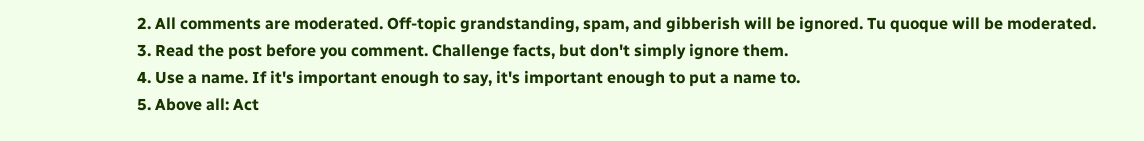2. All comments are moderated. Off-topic grandstanding, spam, and gibberish will be ignored. Tu quoque will be moderated.
3. Read the post before you comment. Challenge facts, but don't simply ignore them.
4. Use a name. If it's important enough to say, it's important enough to put a name to.
5. Above all: Act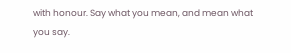with honour. Say what you mean, and mean what you say.